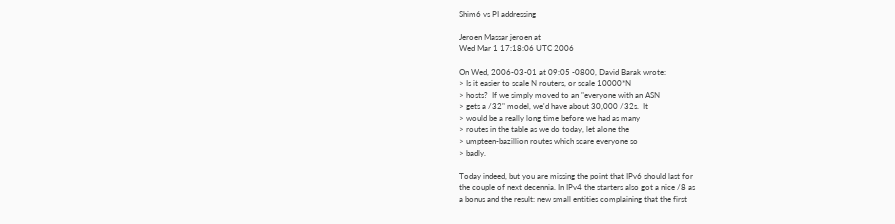Shim6 vs PI addressing

Jeroen Massar jeroen at
Wed Mar 1 17:18:06 UTC 2006

On Wed, 2006-03-01 at 09:05 -0800, David Barak wrote:
> Is it easier to scale N routers, or scale 10000*N
> hosts?  If we simply moved to an "everyone with an ASN
> gets a /32" model, we'd have about 30,000 /32s.  It
> would be a really long time before we had as many
> routes in the table as we do today, let alone the
> umpteen-bazillion routes which scare everyone so
> badly.

Today indeed, but you are missing the point that IPv6 should last for
the couple of next decennia. In IPv4 the starters also got a nice /8 as
a bonus and the result: new small entities complaining that the first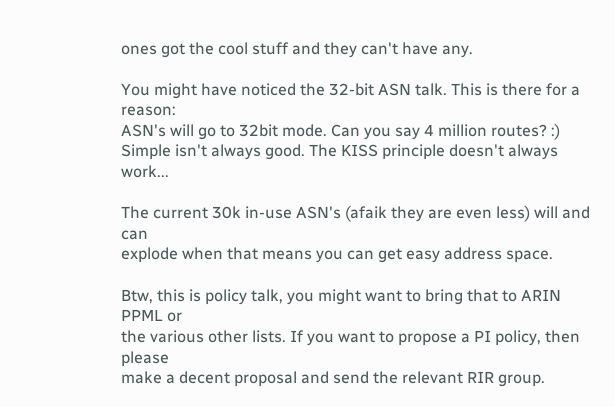ones got the cool stuff and they can't have any.

You might have noticed the 32-bit ASN talk. This is there for a reason:
ASN's will go to 32bit mode. Can you say 4 million routes? :)
Simple isn't always good. The KISS principle doesn't always work...

The current 30k in-use ASN's (afaik they are even less) will and can
explode when that means you can get easy address space.

Btw, this is policy talk, you might want to bring that to ARIN PPML or
the various other lists. If you want to propose a PI policy, then please
make a decent proposal and send the relevant RIR group.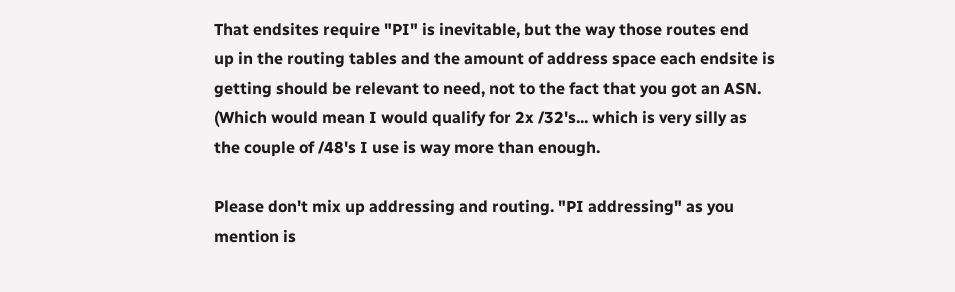That endsites require "PI" is inevitable, but the way those routes end
up in the routing tables and the amount of address space each endsite is
getting should be relevant to need, not to the fact that you got an ASN.
(Which would mean I would qualify for 2x /32's... which is very silly as
the couple of /48's I use is way more than enough.

Please don't mix up addressing and routing. "PI addressing" as you
mention is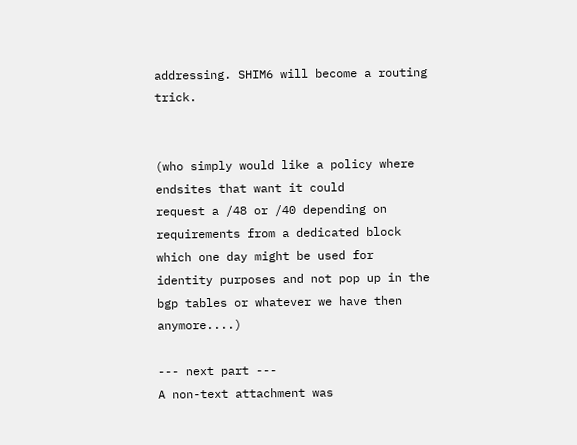addressing. SHIM6 will become a routing trick.


(who simply would like a policy where endsites that want it could
request a /48 or /40 depending on requirements from a dedicated block
which one day might be used for identity purposes and not pop up in the
bgp tables or whatever we have then anymore....)

--- next part ---
A non-text attachment was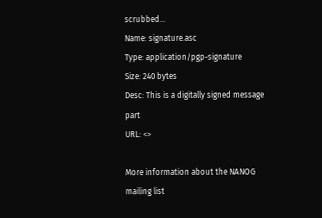scrubbed...
Name: signature.asc
Type: application/pgp-signature
Size: 240 bytes
Desc: This is a digitally signed message part
URL: <>

More information about the NANOG mailing list